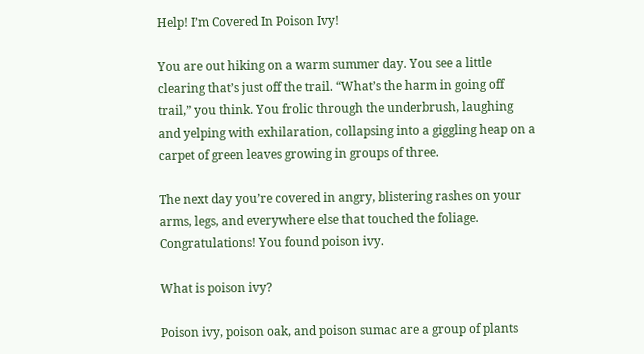Help! I’m Covered In Poison Ivy!

You are out hiking on a warm summer day. You see a little clearing that’s just off the trail. “What’s the harm in going off trail,” you think. You frolic through the underbrush, laughing and yelping with exhilaration, collapsing into a giggling heap on a carpet of green leaves growing in groups of three.

The next day you’re covered in angry, blistering rashes on your arms, legs, and everywhere else that touched the foliage. Congratulations! You found poison ivy.

What is poison ivy?

Poison ivy, poison oak, and poison sumac are a group of plants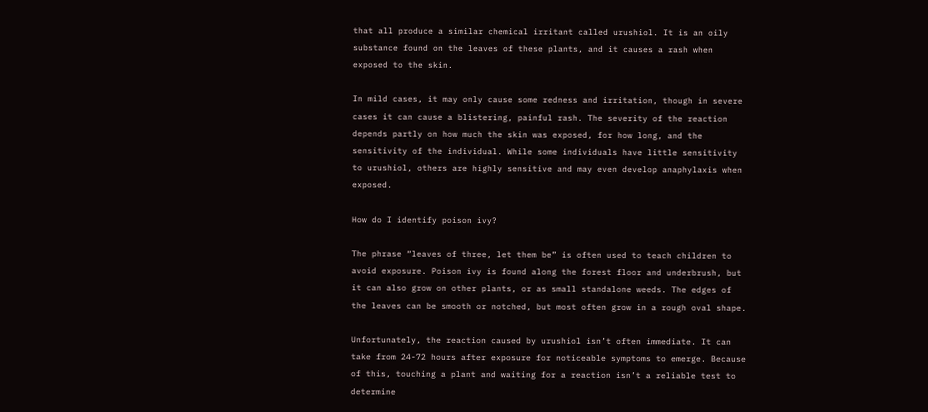that all produce a similar chemical irritant called urushiol. It is an oily substance found on the leaves of these plants, and it causes a rash when exposed to the skin.

In mild cases, it may only cause some redness and irritation, though in severe cases it can cause a blistering, painful rash. The severity of the reaction depends partly on how much the skin was exposed, for how long, and the sensitivity of the individual. While some individuals have little sensitivity to urushiol, others are highly sensitive and may even develop anaphylaxis when exposed.

How do I identify poison ivy?

The phrase “leaves of three, let them be” is often used to teach children to avoid exposure. Poison ivy is found along the forest floor and underbrush, but it can also grow on other plants, or as small standalone weeds. The edges of the leaves can be smooth or notched, but most often grow in a rough oval shape.

Unfortunately, the reaction caused by urushiol isn’t often immediate. It can take from 24-72 hours after exposure for noticeable symptoms to emerge. Because of this, touching a plant and waiting for a reaction isn’t a reliable test to determine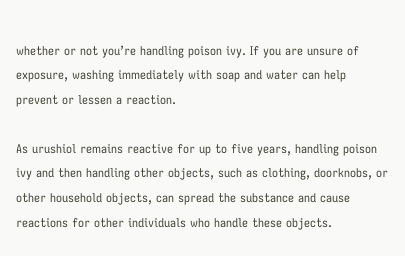whether or not you’re handling poison ivy. If you are unsure of exposure, washing immediately with soap and water can help prevent or lessen a reaction.

As urushiol remains reactive for up to five years, handling poison ivy and then handling other objects, such as clothing, doorknobs, or other household objects, can spread the substance and cause reactions for other individuals who handle these objects.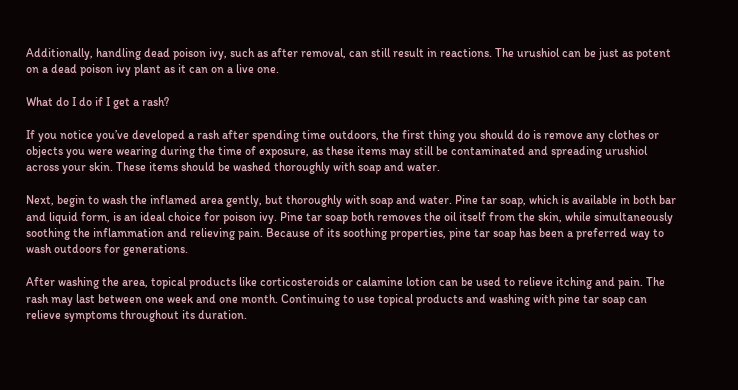Additionally, handling dead poison ivy, such as after removal, can still result in reactions. The urushiol can be just as potent on a dead poison ivy plant as it can on a live one.

What do I do if I get a rash?

If you notice you’ve developed a rash after spending time outdoors, the first thing you should do is remove any clothes or objects you were wearing during the time of exposure, as these items may still be contaminated and spreading urushiol across your skin. These items should be washed thoroughly with soap and water.

Next, begin to wash the inflamed area gently, but thoroughly with soap and water. Pine tar soap, which is available in both bar and liquid form, is an ideal choice for poison ivy. Pine tar soap both removes the oil itself from the skin, while simultaneously soothing the inflammation and relieving pain. Because of its soothing properties, pine tar soap has been a preferred way to wash outdoors for generations.

After washing the area, topical products like corticosteroids or calamine lotion can be used to relieve itching and pain. The rash may last between one week and one month. Continuing to use topical products and washing with pine tar soap can relieve symptoms throughout its duration.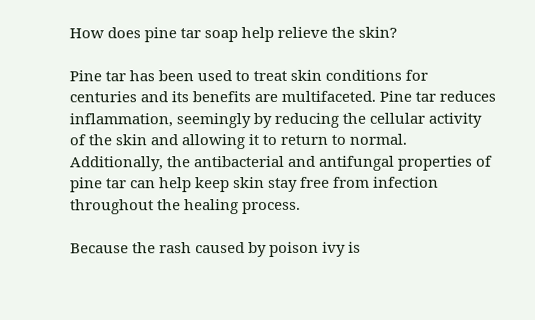How does pine tar soap help relieve the skin?

Pine tar has been used to treat skin conditions for centuries and its benefits are multifaceted. Pine tar reduces inflammation, seemingly by reducing the cellular activity of the skin and allowing it to return to normal. Additionally, the antibacterial and antifungal properties of pine tar can help keep skin stay free from infection throughout the healing process.

Because the rash caused by poison ivy is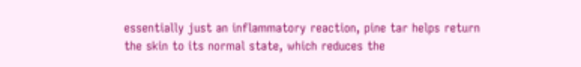essentially just an inflammatory reaction, pine tar helps return the skin to its normal state, which reduces the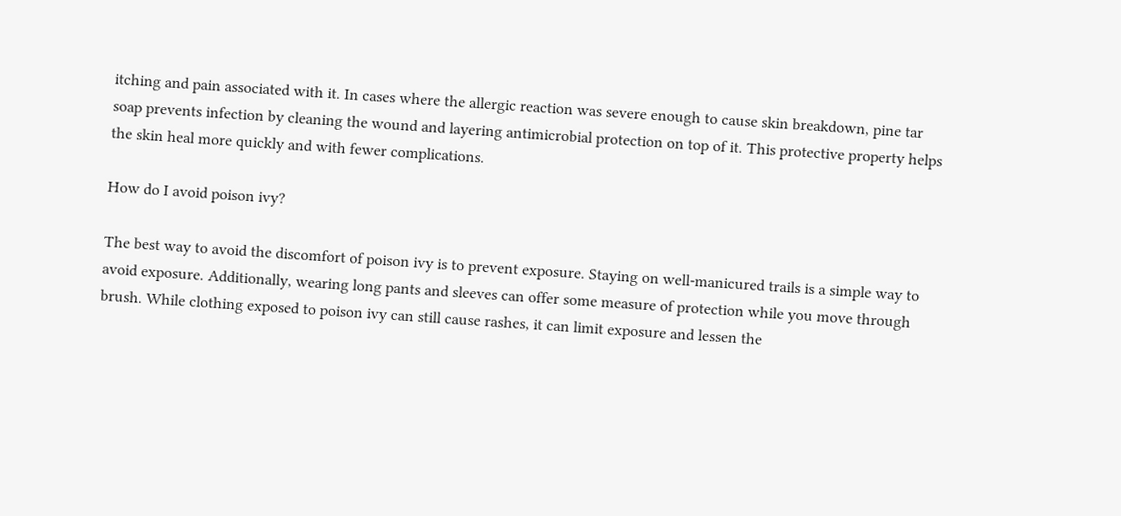itching and pain associated with it. In cases where the allergic reaction was severe enough to cause skin breakdown, pine tar soap prevents infection by cleaning the wound and layering antimicrobial protection on top of it. This protective property helps the skin heal more quickly and with fewer complications.

How do I avoid poison ivy?

The best way to avoid the discomfort of poison ivy is to prevent exposure. Staying on well-manicured trails is a simple way to avoid exposure. Additionally, wearing long pants and sleeves can offer some measure of protection while you move through brush. While clothing exposed to poison ivy can still cause rashes, it can limit exposure and lessen the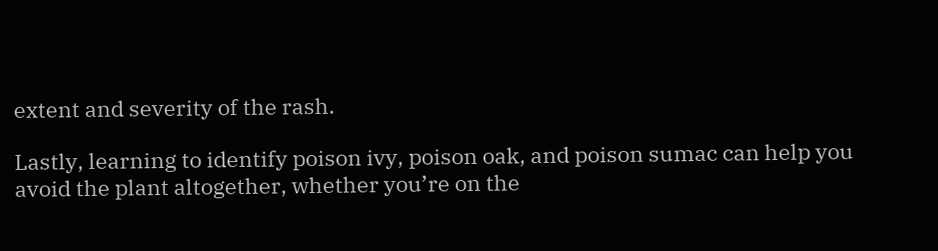extent and severity of the rash.

Lastly, learning to identify poison ivy, poison oak, and poison sumac can help you avoid the plant altogether, whether you’re on the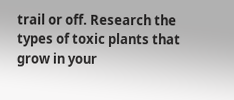trail or off. Research the types of toxic plants that grow in your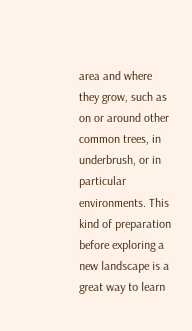area and where they grow, such as on or around other common trees, in underbrush, or in particular environments. This kind of preparation before exploring a new landscape is a great way to learn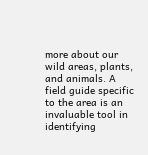more about our wild areas, plants, and animals. A field guide specific to the area is an invaluable tool in identifying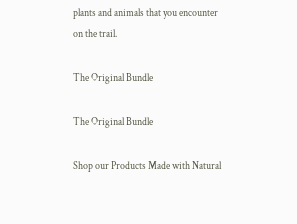plants and animals that you encounter on the trail.

The Original Bundle

The Original Bundle

Shop our Products Made with Natural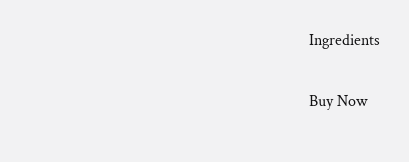Ingredients

Buy Now